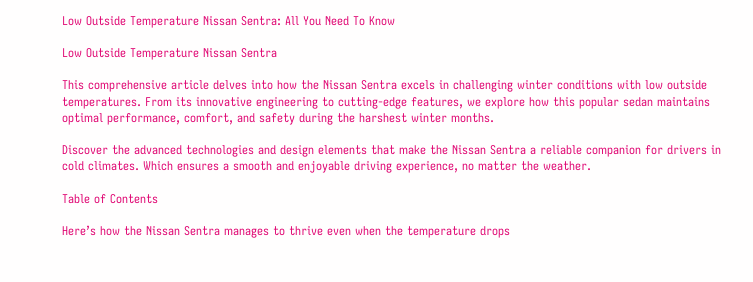Low Outside Temperature Nissan Sentra: All You Need To Know

Low Outside Temperature Nissan Sentra

This comprehensive article delves into how the Nissan Sentra excels in challenging winter conditions with low outside temperatures. From its innovative engineering to cutting-edge features, we explore how this popular sedan maintains optimal performance, comfort, and safety during the harshest winter months.

Discover the advanced technologies and design elements that make the Nissan Sentra a reliable companion for drivers in cold climates. Which ensures a smooth and enjoyable driving experience, no matter the weather.

Table of Contents

Here’s how the Nissan Sentra manages to thrive even when the temperature drops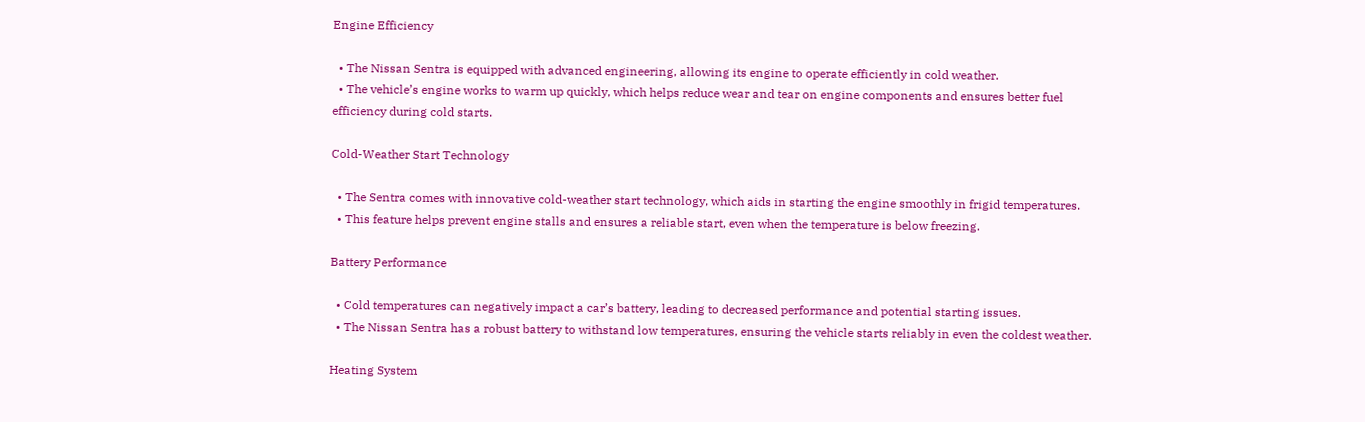Engine Efficiency

  • The Nissan Sentra is equipped with advanced engineering, allowing its engine to operate efficiently in cold weather.
  • The vehicle’s engine works to warm up quickly, which helps reduce wear and tear on engine components and ensures better fuel efficiency during cold starts.

Cold-Weather Start Technology

  • The Sentra comes with innovative cold-weather start technology, which aids in starting the engine smoothly in frigid temperatures.
  • This feature helps prevent engine stalls and ensures a reliable start, even when the temperature is below freezing.

Battery Performance

  • Cold temperatures can negatively impact a car’s battery, leading to decreased performance and potential starting issues.
  • The Nissan Sentra has a robust battery to withstand low temperatures, ensuring the vehicle starts reliably in even the coldest weather.

Heating System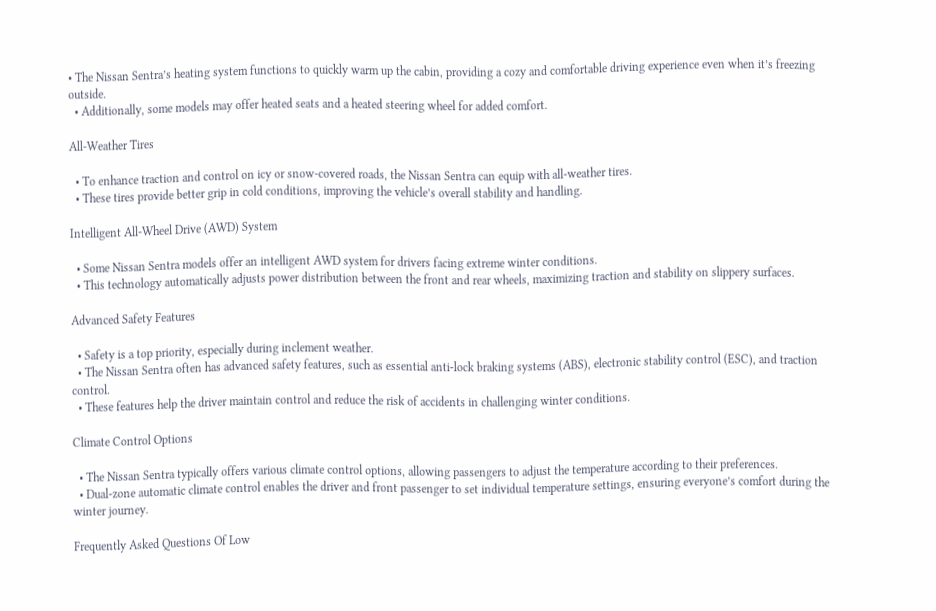• The Nissan Sentra’s heating system functions to quickly warm up the cabin, providing a cozy and comfortable driving experience even when it’s freezing outside.
  • Additionally, some models may offer heated seats and a heated steering wheel for added comfort.

All-Weather Tires

  • To enhance traction and control on icy or snow-covered roads, the Nissan Sentra can equip with all-weather tires.
  • These tires provide better grip in cold conditions, improving the vehicle’s overall stability and handling.

Intelligent All-Wheel Drive (AWD) System

  • Some Nissan Sentra models offer an intelligent AWD system for drivers facing extreme winter conditions.
  • This technology automatically adjusts power distribution between the front and rear wheels, maximizing traction and stability on slippery surfaces.

Advanced Safety Features

  • Safety is a top priority, especially during inclement weather.
  • The Nissan Sentra often has advanced safety features, such as essential anti-lock braking systems (ABS), electronic stability control (ESC), and traction control.
  • These features help the driver maintain control and reduce the risk of accidents in challenging winter conditions.

Climate Control Options

  • The Nissan Sentra typically offers various climate control options, allowing passengers to adjust the temperature according to their preferences.
  • Dual-zone automatic climate control enables the driver and front passenger to set individual temperature settings, ensuring everyone’s comfort during the winter journey.

Frequently Asked Questions Of Low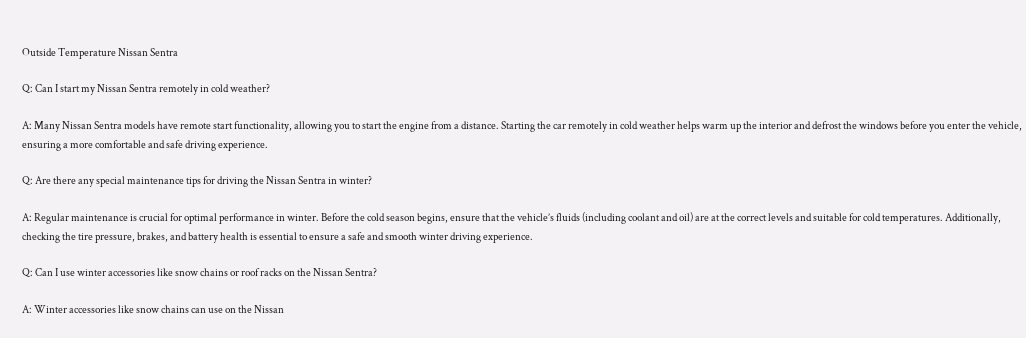Outside Temperature Nissan Sentra

Q: Can I start my Nissan Sentra remotely in cold weather?

A: Many Nissan Sentra models have remote start functionality, allowing you to start the engine from a distance. Starting the car remotely in cold weather helps warm up the interior and defrost the windows before you enter the vehicle, ensuring a more comfortable and safe driving experience.

Q: Are there any special maintenance tips for driving the Nissan Sentra in winter?

A: Regular maintenance is crucial for optimal performance in winter. Before the cold season begins, ensure that the vehicle’s fluids (including coolant and oil) are at the correct levels and suitable for cold temperatures. Additionally, checking the tire pressure, brakes, and battery health is essential to ensure a safe and smooth winter driving experience.

Q: Can I use winter accessories like snow chains or roof racks on the Nissan Sentra?

A: Winter accessories like snow chains can use on the Nissan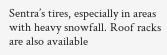Sentra’s tires, especially in areas with heavy snowfall. Roof racks are also available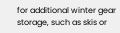for additional winter gear storage, such as skis or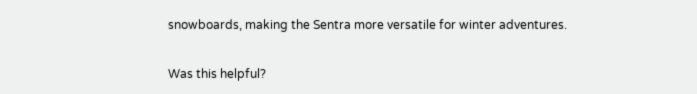snowboards, making the Sentra more versatile for winter adventures.

Was this helpful?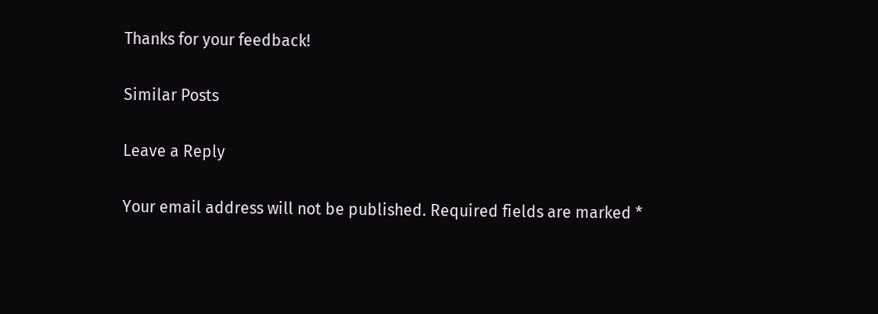Thanks for your feedback!

Similar Posts

Leave a Reply

Your email address will not be published. Required fields are marked *